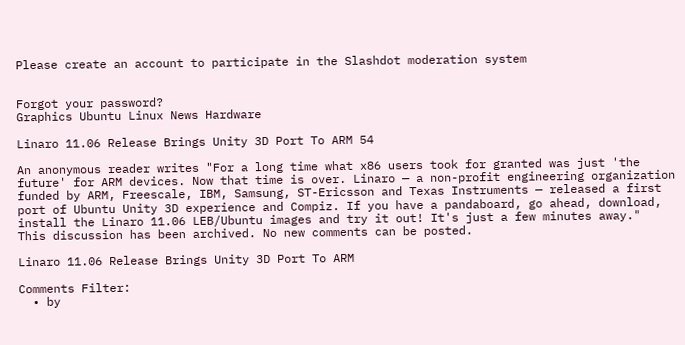Please create an account to participate in the Slashdot moderation system


Forgot your password?
Graphics Ubuntu Linux News Hardware

Linaro 11.06 Release Brings Unity 3D Port To ARM 54

An anonymous reader writes "For a long time what x86 users took for granted was just 'the future' for ARM devices. Now that time is over. Linaro — a non-profit engineering organization funded by ARM, Freescale, IBM, Samsung, ST-Ericsson and Texas Instruments — released a first port of Ubuntu Unity 3D experience and Compiz. If you have a pandaboard, go ahead, download, install the Linaro 11.06 LEB/Ubuntu images and try it out! It's just a few minutes away."
This discussion has been archived. No new comments can be posted.

Linaro 11.06 Release Brings Unity 3D Port To ARM

Comments Filter:
  • by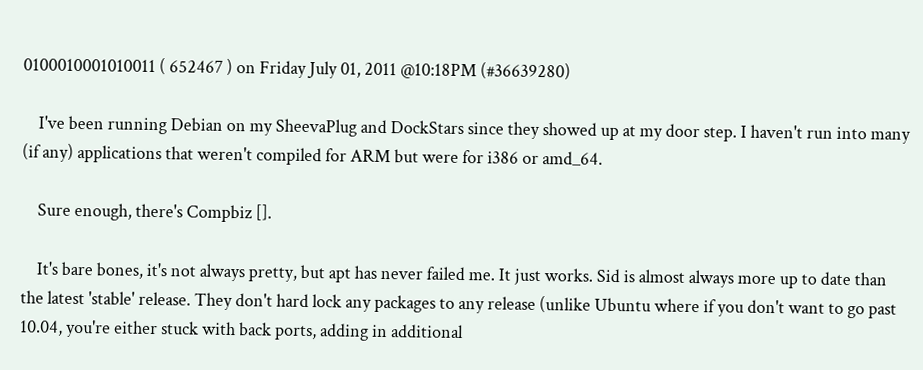0100010001010011 ( 652467 ) on Friday July 01, 2011 @10:18PM (#36639280)

    I've been running Debian on my SheevaPlug and DockStars since they showed up at my door step. I haven't run into many (if any) applications that weren't compiled for ARM but were for i386 or amd_64.

    Sure enough, there's Compbiz [].

    It's bare bones, it's not always pretty, but apt has never failed me. It just works. Sid is almost always more up to date than the latest 'stable' release. They don't hard lock any packages to any release (unlike Ubuntu where if you don't want to go past 10.04, you're either stuck with back ports, adding in additional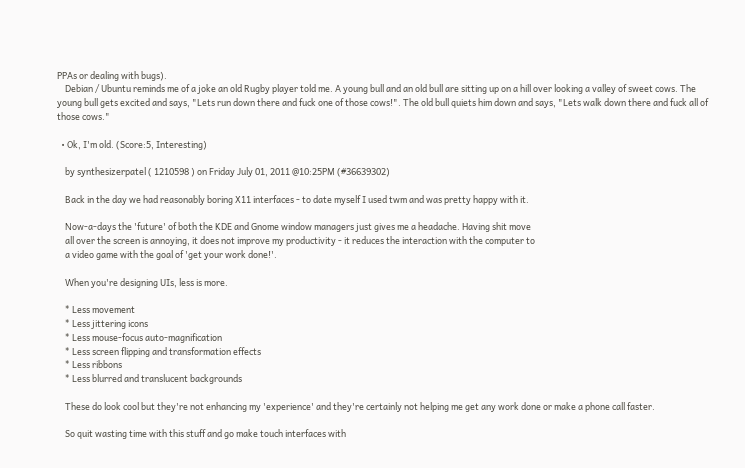PPAs or dealing with bugs).
    Debian / Ubuntu reminds me of a joke an old Rugby player told me. A young bull and an old bull are sitting up on a hill over looking a valley of sweet cows. The young bull gets excited and says, "Lets run down there and fuck one of those cows!". The old bull quiets him down and says, "Lets walk down there and fuck all of those cows."

  • Ok, I'm old. (Score:5, Interesting)

    by synthesizerpatel ( 1210598 ) on Friday July 01, 2011 @10:25PM (#36639302)

    Back in the day we had reasonably boring X11 interfaces - to date myself I used twm and was pretty happy with it.

    Now-a-days the 'future' of both the KDE and Gnome window managers just gives me a headache. Having shit move
    all over the screen is annoying, it does not improve my productivity - it reduces the interaction with the computer to
    a video game with the goal of 'get your work done!'.

    When you're designing UIs, less is more.

    * Less movement
    * Less jittering icons
    * Less mouse-focus auto-magnification
    * Less screen flipping and transformation effects
    * Less ribbons
    * Less blurred and translucent backgrounds

    These do look cool but they're not enhancing my 'experience' and they're certainly not helping me get any work done or make a phone call faster.

    So quit wasting time with this stuff and go make touch interfaces with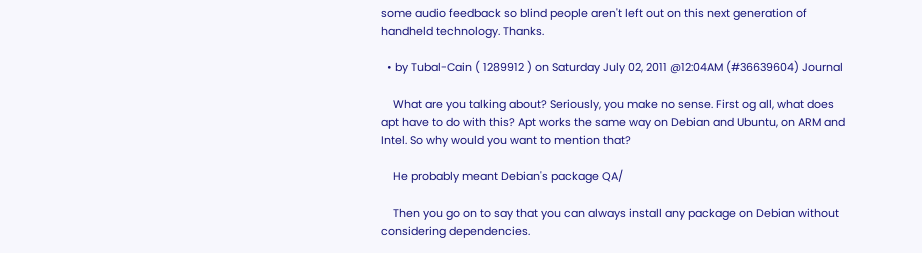some audio feedback so blind people aren't left out on this next generation of handheld technology. Thanks.

  • by Tubal-Cain ( 1289912 ) on Saturday July 02, 2011 @12:04AM (#36639604) Journal

    What are you talking about? Seriously, you make no sense. First og all, what does apt have to do with this? Apt works the same way on Debian and Ubuntu, on ARM and Intel. So why would you want to mention that?

    He probably meant Debian's package QA/

    Then you go on to say that you can always install any package on Debian without considering dependencies.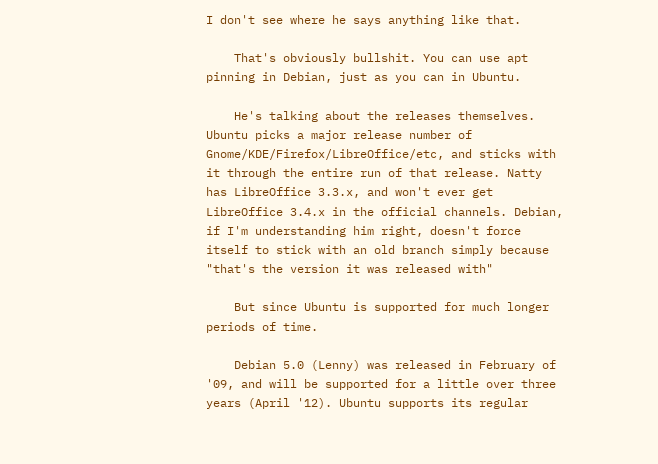I don't see where he says anything like that.

    That's obviously bullshit. You can use apt pinning in Debian, just as you can in Ubuntu.

    He's talking about the releases themselves. Ubuntu picks a major release number of Gnome/KDE/Firefox/LibreOffice/etc, and sticks with it through the entire run of that release. Natty has LibreOffice 3.3.x, and won't ever get LibreOffice 3.4.x in the official channels. Debian, if I'm understanding him right, doesn't force itself to stick with an old branch simply because "that's the version it was released with"

    But since Ubuntu is supported for much longer periods of time.

    Debian 5.0 (Lenny) was released in February of '09, and will be supported for a little over three years (April '12). Ubuntu supports its regular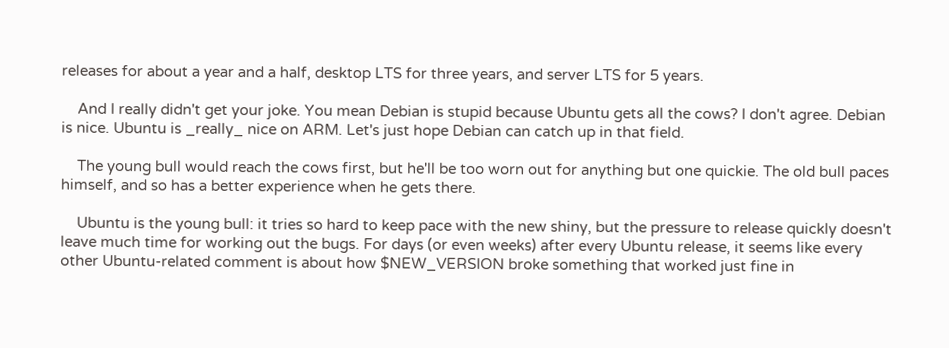releases for about a year and a half, desktop LTS for three years, and server LTS for 5 years.

    And I really didn't get your joke. You mean Debian is stupid because Ubuntu gets all the cows? I don't agree. Debian is nice. Ubuntu is _really_ nice on ARM. Let's just hope Debian can catch up in that field.

    The young bull would reach the cows first, but he'll be too worn out for anything but one quickie. The old bull paces himself, and so has a better experience when he gets there.

    Ubuntu is the young bull: it tries so hard to keep pace with the new shiny, but the pressure to release quickly doesn't leave much time for working out the bugs. For days (or even weeks) after every Ubuntu release, it seems like every other Ubuntu-related comment is about how $NEW_VERSION broke something that worked just fine in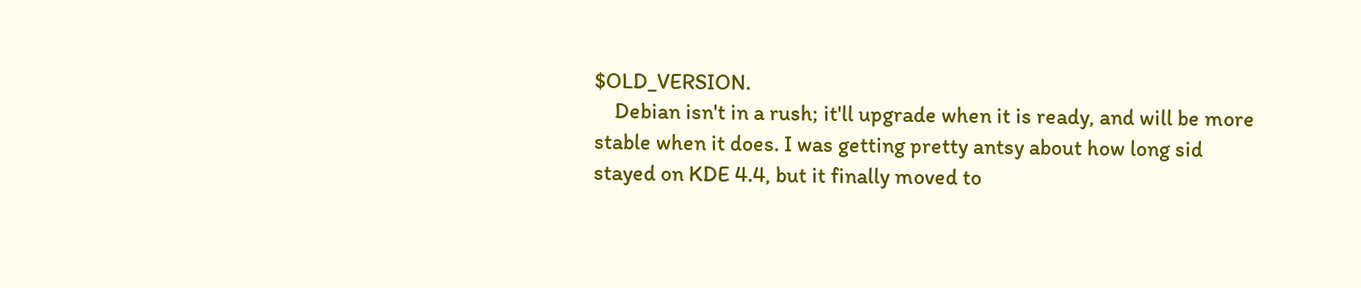$OLD_VERSION.
    Debian isn't in a rush; it'll upgrade when it is ready, and will be more stable when it does. I was getting pretty antsy about how long sid stayed on KDE 4.4, but it finally moved to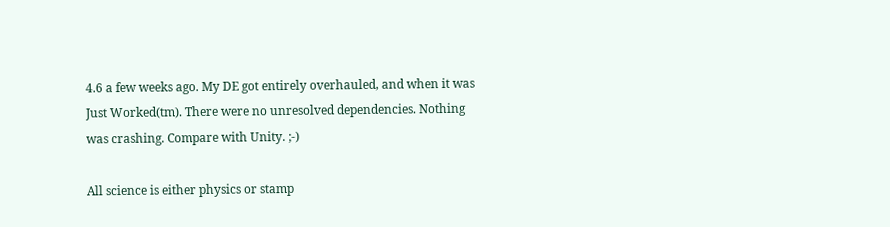4.6 a few weeks ago. My DE got entirely overhauled, and when it was Just Worked(tm). There were no unresolved dependencies. Nothing was crashing. Compare with Unity. ;-)

All science is either physics or stamp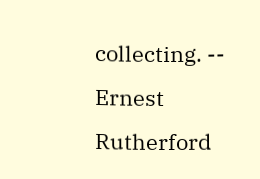collecting. -- Ernest Rutherford